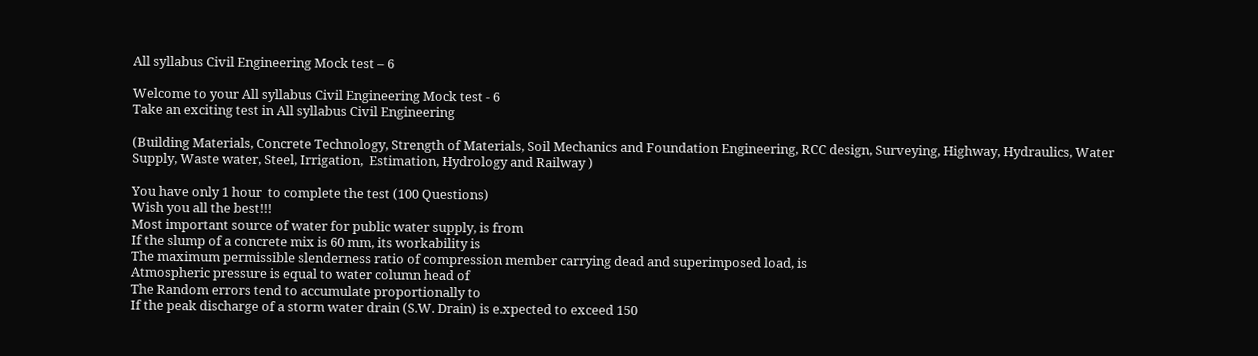All syllabus Civil Engineering Mock test – 6

Welcome to your All syllabus Civil Engineering Mock test - 6
Take an exciting test in All syllabus Civil Engineering

(Building Materials, Concrete Technology, Strength of Materials, Soil Mechanics and Foundation Engineering, RCC design, Surveying, Highway, Hydraulics, Water Supply, Waste water, Steel, Irrigation,  Estimation, Hydrology and Railway )

You have only 1 hour  to complete the test (100 Questions)
Wish you all the best!!!
Most important source of water for public water supply, is from
If the slump of a concrete mix is 60 mm, its workability is
The maximum permissible slenderness ratio of compression member carrying dead and superimposed load, is
Atmospheric pressure is equal to water column head of
The Random errors tend to accumulate proportionally to
If the peak discharge of a storm water drain (S.W. Drain) is e.xpected to exceed 150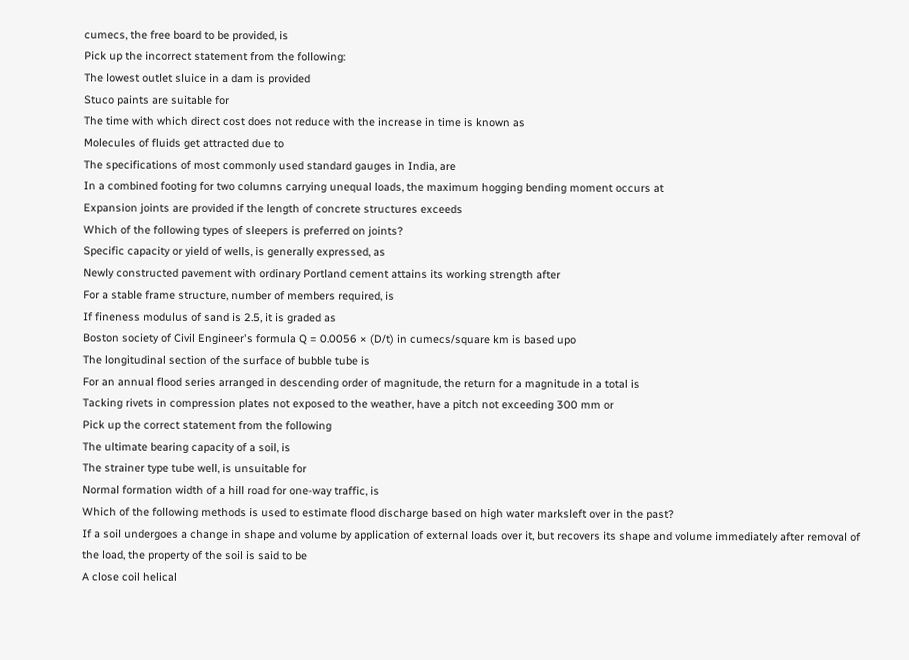cumecs, the free board to be provided, is
Pick up the incorrect statement from the following:
The lowest outlet sluice in a dam is provided
Stuco paints are suitable for
The time with which direct cost does not reduce with the increase in time is known as
Molecules of fluids get attracted due to
The specifications of most commonly used standard gauges in India, are
In a combined footing for two columns carrying unequal loads, the maximum hogging bending moment occurs at
Expansion joints are provided if the length of concrete structures exceeds
Which of the following types of sleepers is preferred on joints?
Specific capacity or yield of wells, is generally expressed, as
Newly constructed pavement with ordinary Portland cement attains its working strength after
For a stable frame structure, number of members required, is
If fineness modulus of sand is 2.5, it is graded as
Boston society of Civil Engineer's formula Q = 0.0056 × (D/t) in cumecs/square km is based upo
The longitudinal section of the surface of bubble tube is
For an annual flood series arranged in descending order of magnitude, the return for a magnitude in a total is
Tacking rivets in compression plates not exposed to the weather, have a pitch not exceeding 300 mm or
Pick up the correct statement from the following
The ultimate bearing capacity of a soil, is
The strainer type tube well, is unsuitable for
Normal formation width of a hill road for one-way traffic, is
Which of the following methods is used to estimate flood discharge based on high water marksleft over in the past?
If a soil undergoes a change in shape and volume by application of external loads over it, but recovers its shape and volume immediately after removal of the load, the property of the soil is said to be
A close coil helical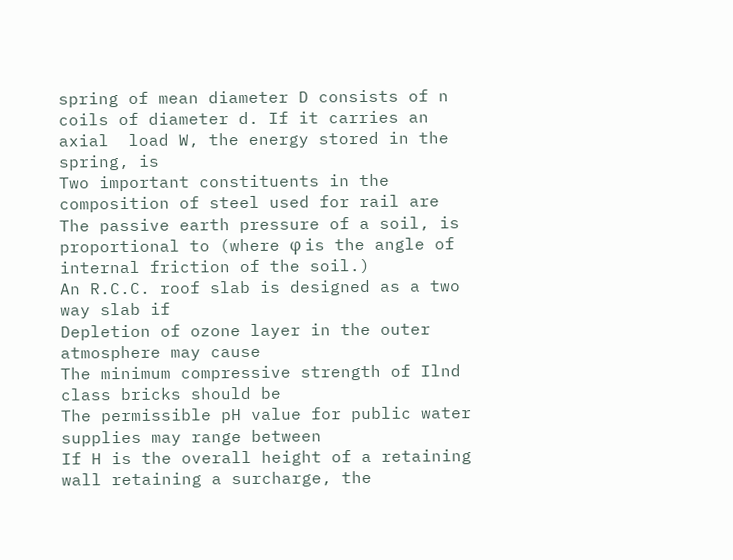spring of mean diameter D consists of n coils of diameter d. If it carries an axial  load W, the energy stored in the spring, is
Two important constituents in the composition of steel used for rail are
The passive earth pressure of a soil, is proportional to (where φ is the angle of internal friction of the soil.)
An R.C.C. roof slab is designed as a two way slab if
Depletion of ozone layer in the outer atmosphere may cause
The minimum compressive strength of Ilnd class bricks should be
The permissible pH value for public water supplies may range between
If H is the overall height of a retaining wall retaining a surcharge, the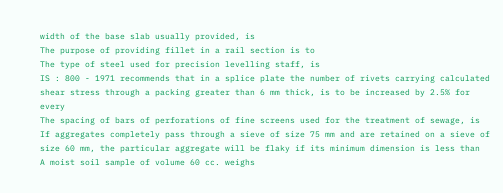width of the base slab usually provided, is
The purpose of providing fillet in a rail section is to
The type of steel used for precision levelling staff, is
IS : 800 - 1971 recommends that in a splice plate the number of rivets carrying calculated shear stress through a packing greater than 6 mm thick, is to be increased by 2.5% for every
The spacing of bars of perforations of fine screens used for the treatment of sewage, is
If aggregates completely pass through a sieve of size 75 mm and are retained on a sieve of size 60 mm, the particular aggregate will be flaky if its minimum dimension is less than
A moist soil sample of volume 60 cc. weighs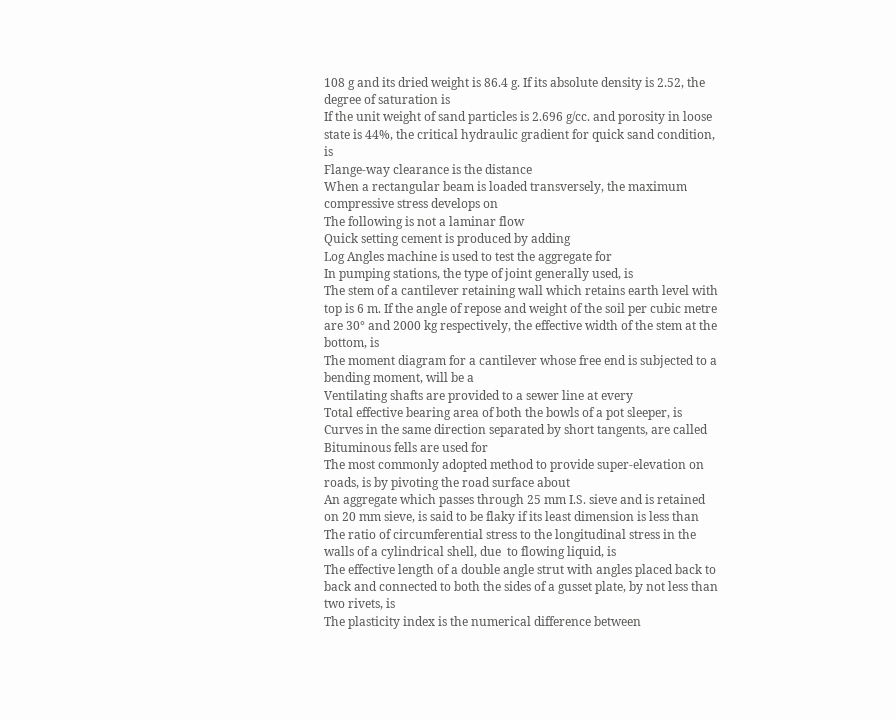108 g and its dried weight is 86.4 g. If its absolute density is 2.52, the degree of saturation is
If the unit weight of sand particles is 2.696 g/cc. and porosity in loose state is 44%, the critical hydraulic gradient for quick sand condition, is
Flange-way clearance is the distance
When a rectangular beam is loaded transversely, the maximum compressive stress develops on
The following is not a laminar flow
Quick setting cement is produced by adding
Log Angles machine is used to test the aggregate for
In pumping stations, the type of joint generally used, is
The stem of a cantilever retaining wall which retains earth level with top is 6 m. If the angle of repose and weight of the soil per cubic metre are 30° and 2000 kg respectively, the effective width of the stem at the bottom, is
The moment diagram for a cantilever whose free end is subjected to a bending moment, will be a
Ventilating shafts are provided to a sewer line at every
Total effective bearing area of both the bowls of a pot sleeper, is
Curves in the same direction separated by short tangents, are called
Bituminous fells are used for
The most commonly adopted method to provide super-elevation on roads, is by pivoting the road surface about
An aggregate which passes through 25 mm I.S. sieve and is retained on 20 mm sieve, is said to be flaky if its least dimension is less than
The ratio of circumferential stress to the longitudinal stress in the walls of a cylindrical shell, due  to flowing liquid, is
The effective length of a double angle strut with angles placed back to back and connected to both the sides of a gusset plate, by not less than two rivets, is
The plasticity index is the numerical difference between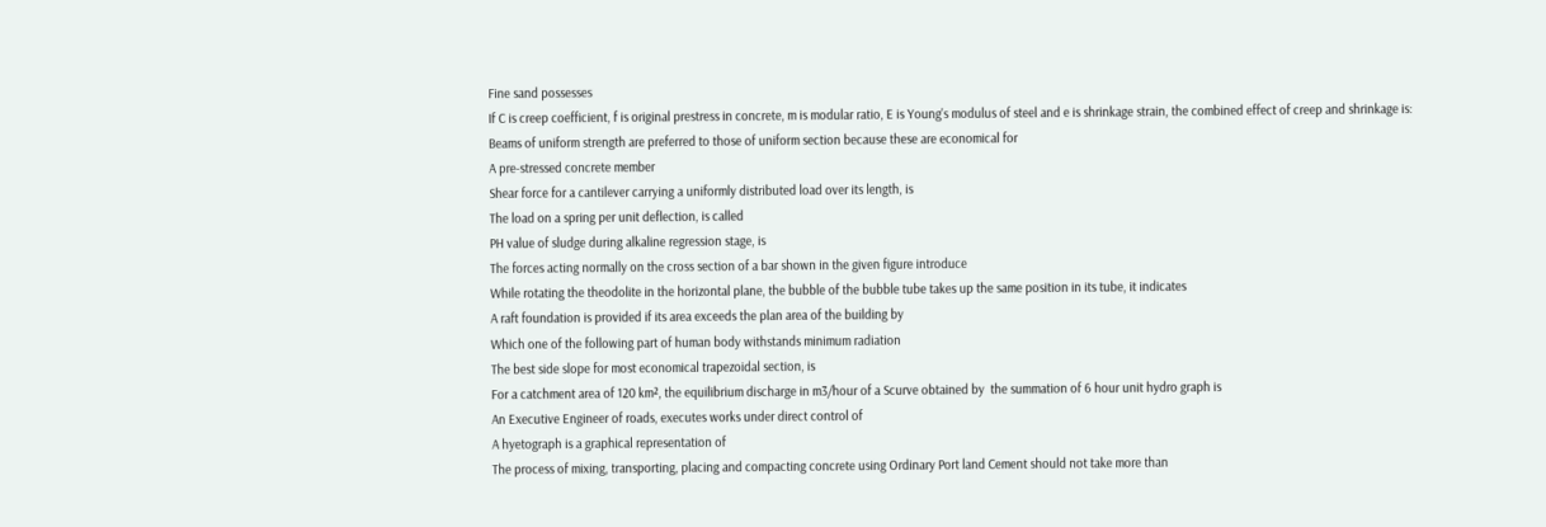Fine sand possesses
If C is creep coefficient, f is original prestress in concrete, m is modular ratio, E is Young's modulus of steel and e is shrinkage strain, the combined effect of creep and shrinkage is:
Beams of uniform strength are preferred to those of uniform section because these are economical for
A pre-stressed concrete member
Shear force for a cantilever carrying a uniformly distributed load over its length, is
The load on a spring per unit deflection, is called
PH value of sludge during alkaline regression stage, is
The forces acting normally on the cross section of a bar shown in the given figure introduce
While rotating the theodolite in the horizontal plane, the bubble of the bubble tube takes up the same position in its tube, it indicates
A raft foundation is provided if its area exceeds the plan area of the building by
Which one of the following part of human body withstands minimum radiation
The best side slope for most economical trapezoidal section, is
For a catchment area of 120 km², the equilibrium discharge in m3/hour of a Scurve obtained by  the summation of 6 hour unit hydro graph is
An Executive Engineer of roads, executes works under direct control of
A hyetograph is a graphical representation of
The process of mixing, transporting, placing and compacting concrete using Ordinary Port land Cement should not take more than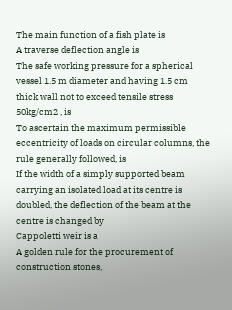The main function of a fish plate is
A traverse deflection angle is
The safe working pressure for a spherical vessel 1.5 m diameter and having 1.5 cm thick wall not to exceed tensile stress 50kg/cm2 , is
To ascertain the maximum permissible eccentricity of loads on circular columns, the rule generally followed, is
If the width of a simply supported beam carrying an isolated load at its centre is doubled, the deflection of the beam at the centre is changed by
Cappoletti weir is a
A golden rule for the procurement of construction stones,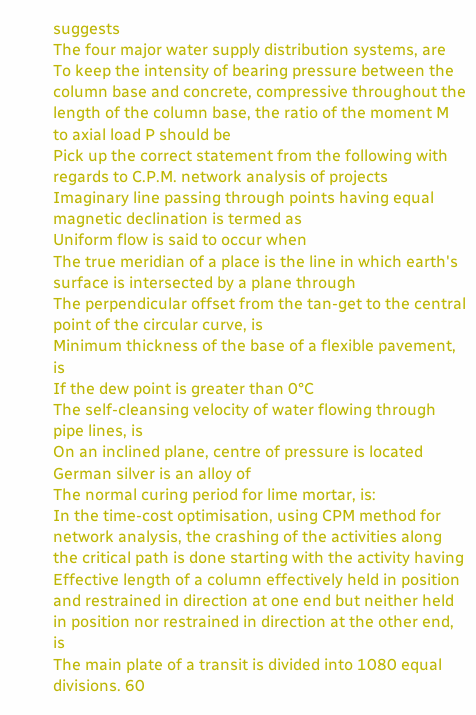suggests
The four major water supply distribution systems, are
To keep the intensity of bearing pressure between the column base and concrete, compressive throughout the length of the column base, the ratio of the moment M to axial load P should be
Pick up the correct statement from the following with regards to C.P.M. network analysis of projects
Imaginary line passing through points having equal magnetic declination is termed as
Uniform flow is said to occur when
The true meridian of a place is the line in which earth's surface is intersected by a plane through
The perpendicular offset from the tan-get to the central point of the circular curve, is
Minimum thickness of the base of a flexible pavement, is
If the dew point is greater than 0°C
The self-cleansing velocity of water flowing through pipe lines, is
On an inclined plane, centre of pressure is located
German silver is an alloy of
The normal curing period for lime mortar, is:
In the time-cost optimisation, using CPM method for network analysis, the crashing of the activities along the critical path is done starting with the activity having
Effective length of a column effectively held in position and restrained in direction at one end but neither held in position nor restrained in direction at the other end, is
The main plate of a transit is divided into 1080 equal divisions. 60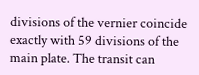divisions of the vernier coincide exactly with 59 divisions of the main plate. The transit can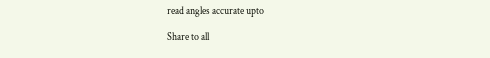read angles accurate upto

Share to all